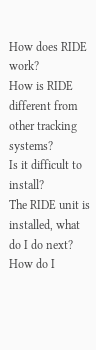How does RIDE work?
How is RIDE different from other tracking systems?
Is it difficult to install?
The RIDE unit is installed, what do I do next?
How do I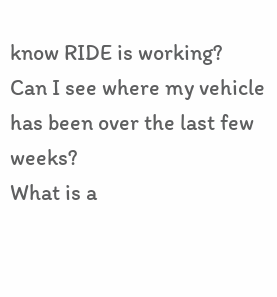know RIDE is working?
Can I see where my vehicle has been over the last few weeks?
What is a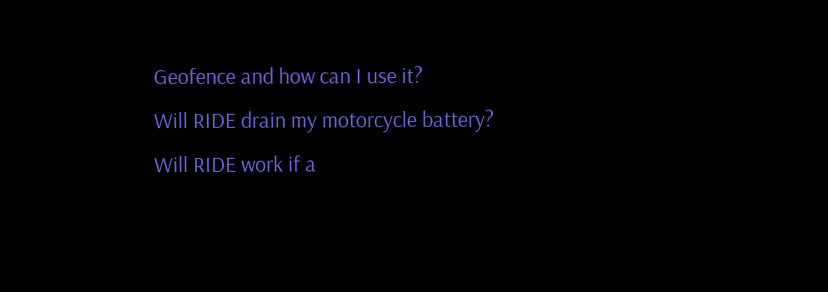Geofence and how can I use it?
Will RIDE drain my motorcycle battery?
Will RIDE work if a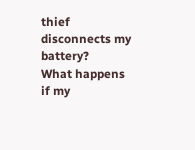thief disconnects my battery?
What happens if my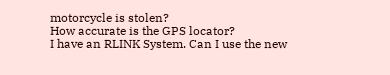motorcycle is stolen?
How accurate is the GPS locator?
I have an RLINK System. Can I use the new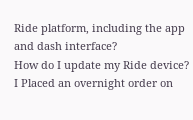Ride platform, including the app and dash interface?
How do I update my Ride device?
I Placed an overnight order on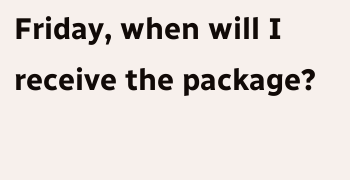Friday, when will I receive the package?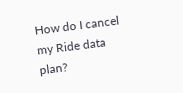How do I cancel my Ride data plan?